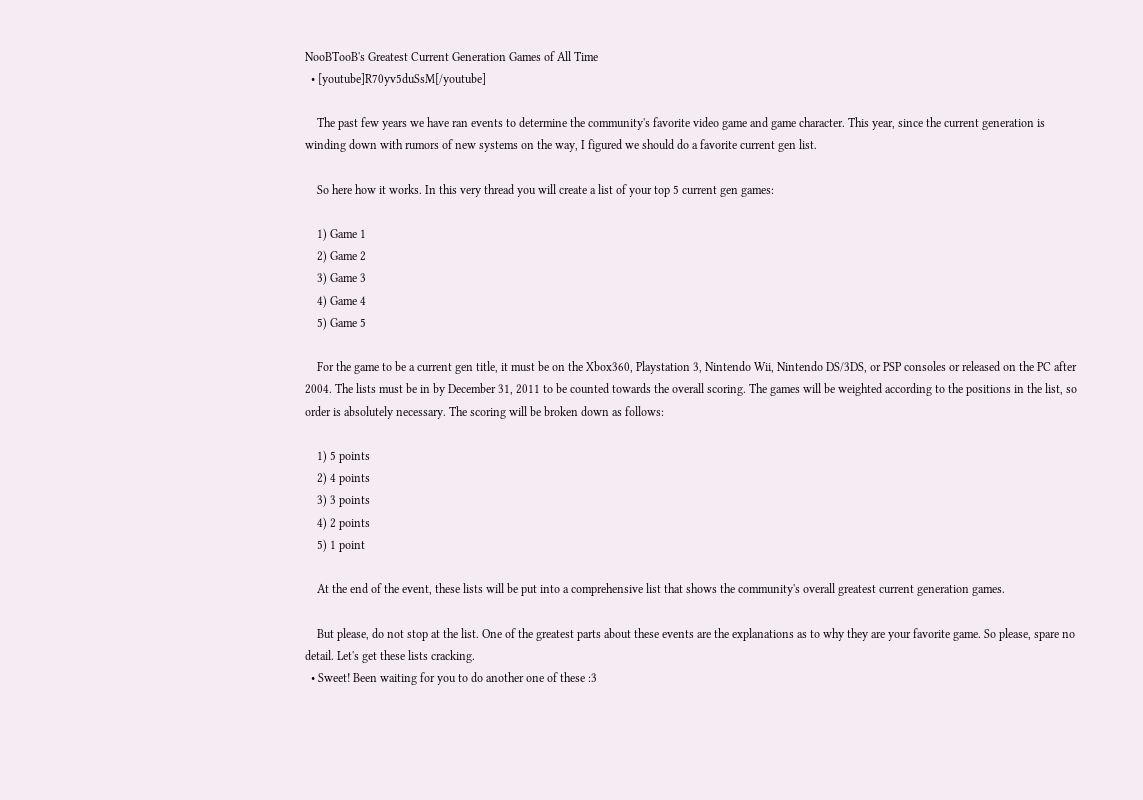NooBTooB's Greatest Current Generation Games of All Time
  • [youtube]R70yv5duSsM[/youtube]

    The past few years we have ran events to determine the community's favorite video game and game character. This year, since the current generation is winding down with rumors of new systems on the way, I figured we should do a favorite current gen list.

    So here how it works. In this very thread you will create a list of your top 5 current gen games:

    1) Game 1
    2) Game 2
    3) Game 3
    4) Game 4
    5) Game 5

    For the game to be a current gen title, it must be on the Xbox360, Playstation 3, Nintendo Wii, Nintendo DS/3DS, or PSP consoles or released on the PC after 2004. The lists must be in by December 31, 2011 to be counted towards the overall scoring. The games will be weighted according to the positions in the list, so order is absolutely necessary. The scoring will be broken down as follows:

    1) 5 points
    2) 4 points
    3) 3 points
    4) 2 points
    5) 1 point

    At the end of the event, these lists will be put into a comprehensive list that shows the community's overall greatest current generation games.

    But please, do not stop at the list. One of the greatest parts about these events are the explanations as to why they are your favorite game. So please, spare no detail. Let's get these lists cracking.
  • Sweet! Been waiting for you to do another one of these :3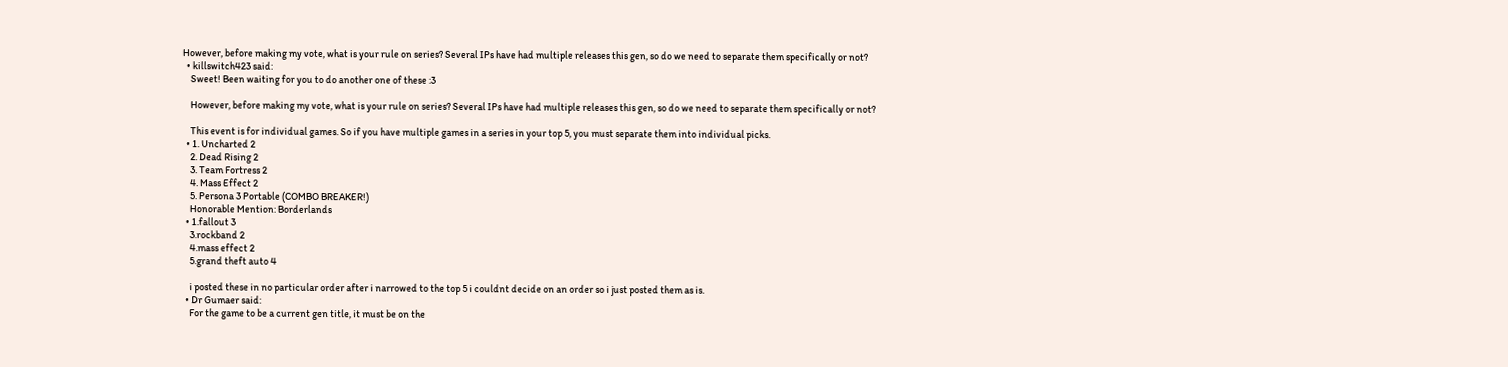However, before making my vote, what is your rule on series? Several IPs have had multiple releases this gen, so do we need to separate them specifically or not?
  • killswitch423 said:
    Sweet! Been waiting for you to do another one of these :3

    However, before making my vote, what is your rule on series? Several IPs have had multiple releases this gen, so do we need to separate them specifically or not?

    This event is for individual games. So if you have multiple games in a series in your top 5, you must separate them into individual picks.
  • 1. Uncharted 2
    2. Dead Rising 2
    3. Team Fortress 2
    4. Mass Effect 2
    5. Persona 3 Portable (COMBO BREAKER!)
    Honorable Mention: Borderlands
  • 1.fallout 3
    3.rockband 2
    4.mass effect 2
    5.grand theft auto 4

    i posted these in no particular order after i narrowed to the top 5 i couldnt decide on an order so i just posted them as is.
  • Dr Gumaer said:
    For the game to be a current gen title, it must be on the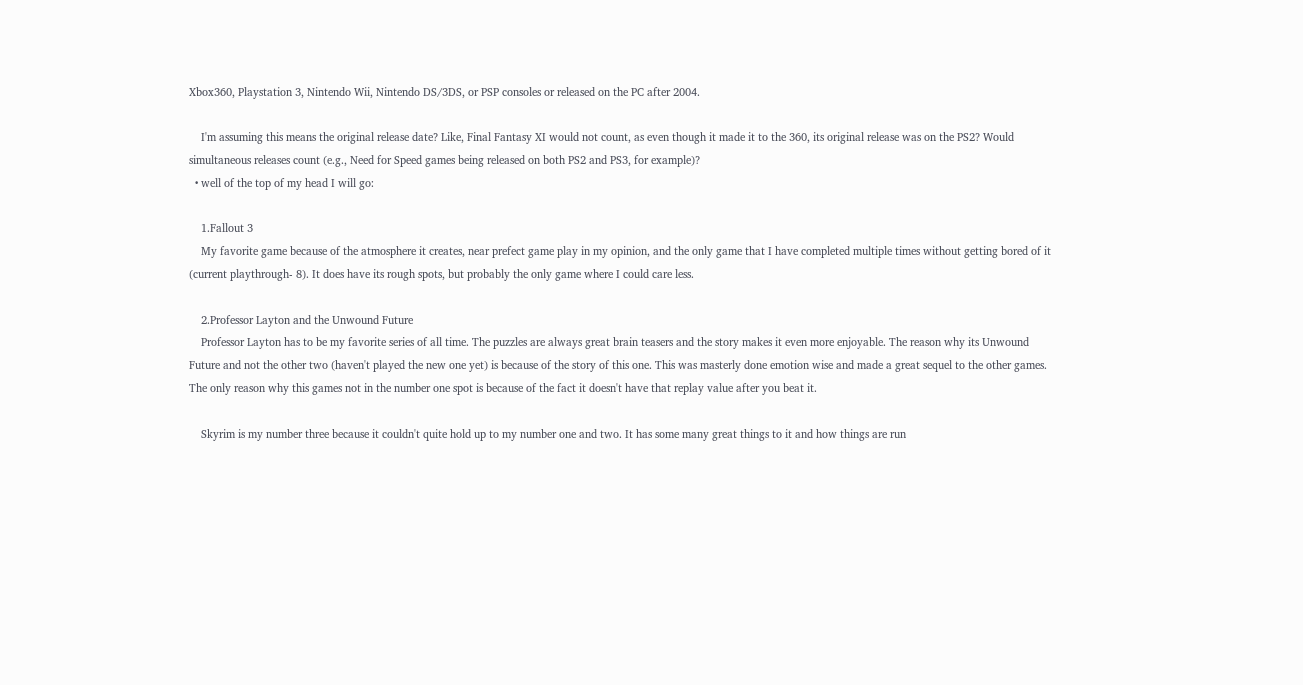Xbox360, Playstation 3, Nintendo Wii, Nintendo DS/3DS, or PSP consoles or released on the PC after 2004.

    I'm assuming this means the original release date? Like, Final Fantasy XI would not count, as even though it made it to the 360, its original release was on the PS2? Would simultaneous releases count (e.g., Need for Speed games being released on both PS2 and PS3, for example)?
  • well of the top of my head I will go:

    1.Fallout 3
    My favorite game because of the atmosphere it creates, near prefect game play in my opinion, and the only game that I have completed multiple times without getting bored of it (current playthrough- 8). It does have its rough spots, but probably the only game where I could care less.

    2.Professor Layton and the Unwound Future
    Professor Layton has to be my favorite series of all time. The puzzles are always great brain teasers and the story makes it even more enjoyable. The reason why its Unwound Future and not the other two (haven't played the new one yet) is because of the story of this one. This was masterly done emotion wise and made a great sequel to the other games. The only reason why this games not in the number one spot is because of the fact it doesn't have that replay value after you beat it.

    Skyrim is my number three because it couldn't quite hold up to my number one and two. It has some many great things to it and how things are run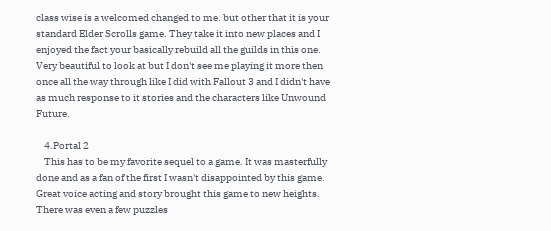class wise is a welcomed changed to me. but other that it is your standard Elder Scrolls game. They take it into new places and I enjoyed the fact your basically rebuild all the guilds in this one. Very beautiful to look at but I don't see me playing it more then once all the way through like I did with Fallout 3 and I didn't have as much response to it stories and the characters like Unwound Future.

    4.Portal 2
    This has to be my favorite sequel to a game. It was masterfully done and as a fan of the first I wasn't disappointed by this game. Great voice acting and story brought this game to new heights. There was even a few puzzles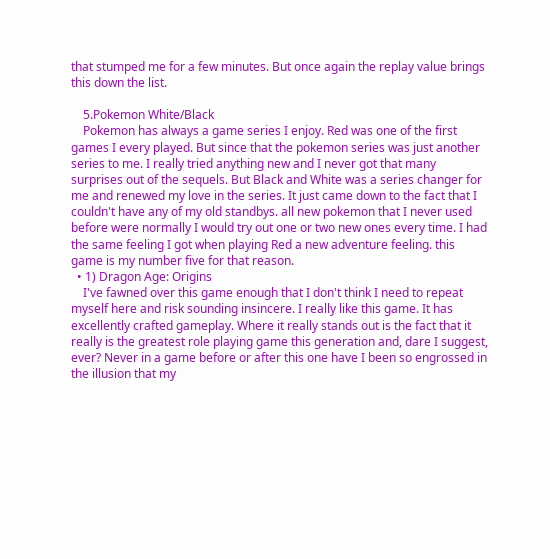that stumped me for a few minutes. But once again the replay value brings this down the list.

    5.Pokemon White/Black
    Pokemon has always a game series I enjoy. Red was one of the first games I every played. But since that the pokemon series was just another series to me. I really tried anything new and I never got that many surprises out of the sequels. But Black and White was a series changer for me and renewed my love in the series. It just came down to the fact that I couldn't have any of my old standbys. all new pokemon that I never used before were normally I would try out one or two new ones every time. I had the same feeling I got when playing Red a new adventure feeling. this game is my number five for that reason.
  • 1) Dragon Age: Origins
    I've fawned over this game enough that I don't think I need to repeat myself here and risk sounding insincere. I really like this game. It has excellently crafted gameplay. Where it really stands out is the fact that it really is the greatest role playing game this generation and, dare I suggest, ever? Never in a game before or after this one have I been so engrossed in the illusion that my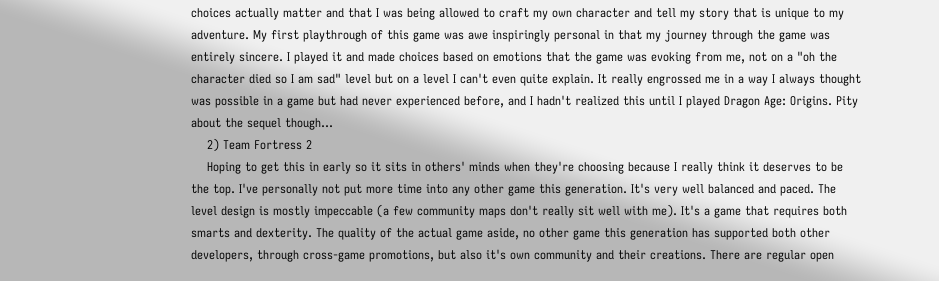choices actually matter and that I was being allowed to craft my own character and tell my story that is unique to my adventure. My first playthrough of this game was awe inspiringly personal in that my journey through the game was entirely sincere. I played it and made choices based on emotions that the game was evoking from me, not on a "oh the character died so I am sad" level but on a level I can't even quite explain. It really engrossed me in a way I always thought was possible in a game but had never experienced before, and I hadn't realized this until I played Dragon Age: Origins. Pity about the sequel though...
    2) Team Fortress 2
    Hoping to get this in early so it sits in others' minds when they're choosing because I really think it deserves to be the top. I've personally not put more time into any other game this generation. It's very well balanced and paced. The level design is mostly impeccable (a few community maps don't really sit well with me). It's a game that requires both smarts and dexterity. The quality of the actual game aside, no other game this generation has supported both other developers, through cross-game promotions, but also it's own community and their creations. There are regular open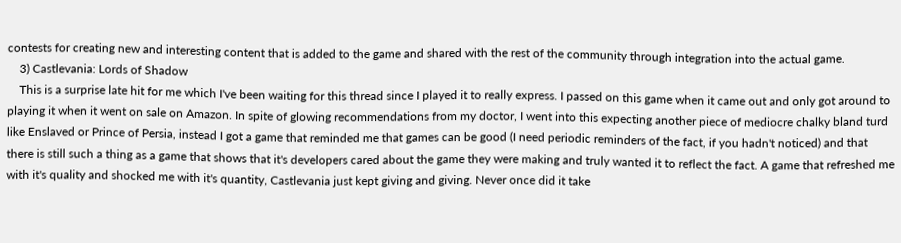contests for creating new and interesting content that is added to the game and shared with the rest of the community through integration into the actual game.
    3) Castlevania: Lords of Shadow
    This is a surprise late hit for me which I've been waiting for this thread since I played it to really express. I passed on this game when it came out and only got around to playing it when it went on sale on Amazon. In spite of glowing recommendations from my doctor, I went into this expecting another piece of mediocre chalky bland turd like Enslaved or Prince of Persia, instead I got a game that reminded me that games can be good (I need periodic reminders of the fact, if you hadn't noticed) and that there is still such a thing as a game that shows that it's developers cared about the game they were making and truly wanted it to reflect the fact. A game that refreshed me with it's quality and shocked me with it's quantity, Castlevania just kept giving and giving. Never once did it take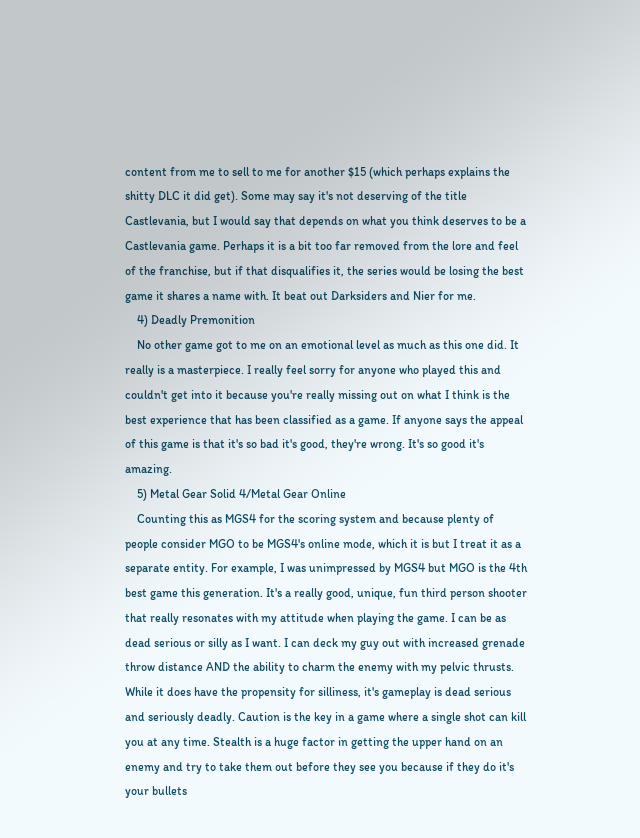content from me to sell to me for another $15 (which perhaps explains the shitty DLC it did get). Some may say it's not deserving of the title Castlevania, but I would say that depends on what you think deserves to be a Castlevania game. Perhaps it is a bit too far removed from the lore and feel of the franchise, but if that disqualifies it, the series would be losing the best game it shares a name with. It beat out Darksiders and Nier for me.
    4) Deadly Premonition
    No other game got to me on an emotional level as much as this one did. It really is a masterpiece. I really feel sorry for anyone who played this and couldn't get into it because you're really missing out on what I think is the best experience that has been classified as a game. If anyone says the appeal of this game is that it's so bad it's good, they're wrong. It's so good it's amazing.
    5) Metal Gear Solid 4/Metal Gear Online
    Counting this as MGS4 for the scoring system and because plenty of people consider MGO to be MGS4's online mode, which it is but I treat it as a separate entity. For example, I was unimpressed by MGS4 but MGO is the 4th best game this generation. It's a really good, unique, fun third person shooter that really resonates with my attitude when playing the game. I can be as dead serious or silly as I want. I can deck my guy out with increased grenade throw distance AND the ability to charm the enemy with my pelvic thrusts. While it does have the propensity for silliness, it's gameplay is dead serious and seriously deadly. Caution is the key in a game where a single shot can kill you at any time. Stealth is a huge factor in getting the upper hand on an enemy and try to take them out before they see you because if they do it's your bullets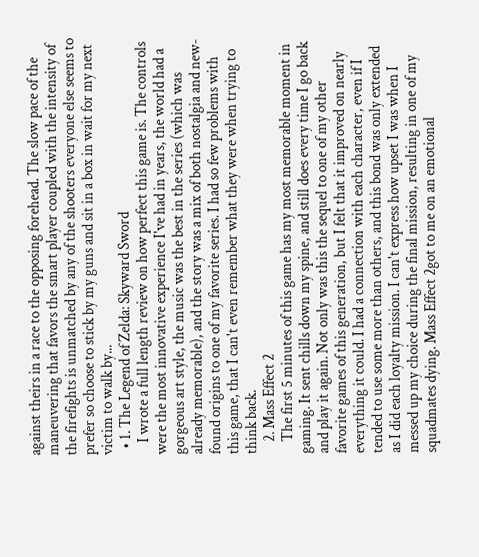against theirs in a race to the opposing forehead. The slow pace of the maneuvering that favors the smart player coupled with the intensity of the firefights is unmatched by any of the shooters everyone else seems to prefer so choose to stick by my guns and sit in a box in wait for my next victim to walk by...
  • 1. The Legend of Zelda: Skyward Sword
    I wrote a full length review on how perfect this game is. The controls were the most innovative experience I've had in years, the world had a gorgeous art style, the music was the best in the series (which was already memorable), and the story was a mix of both nostalgia and new-found origins to one of my favorite series. I had so few problems with this game, that I can't even remember what they were when trying to think back.
    2. Mass Effect 2
    The first 5 minutes of this game has my most memorable moment in gaming. It sent chills down my spine, and still does every time I go back and play it again. Not only was this the sequel to one of my other favorite games of this generation, but I felt that it improved on nearly everything it could. I had a connection with each character, even if I tended to use some more than others, and this bond was only extended as I did each loyalty mission. I can't express how upset I was when I messed up my choice during the final mission, resulting in one of my squadmates dying. Mass Effect 2got to me on an emotional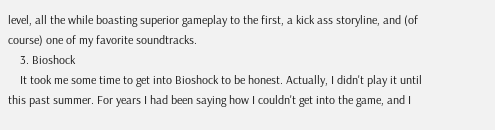level, all the while boasting superior gameplay to the first, a kick ass storyline, and (of course) one of my favorite soundtracks.
    3. Bioshock
    It took me some time to get into Bioshock to be honest. Actually, I didn't play it until this past summer. For years I had been saying how I couldn't get into the game, and I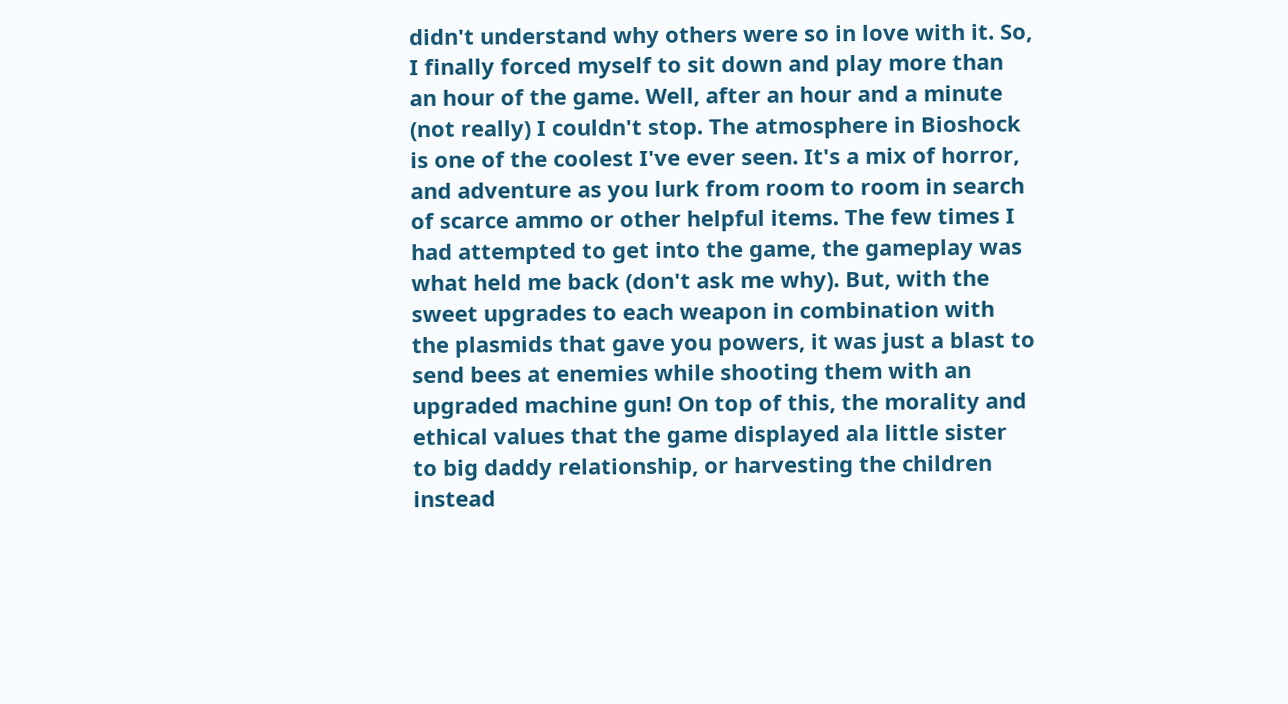didn't understand why others were so in love with it. So, I finally forced myself to sit down and play more than an hour of the game. Well, after an hour and a minute (not really) I couldn't stop. The atmosphere in Bioshock is one of the coolest I've ever seen. It's a mix of horror, and adventure as you lurk from room to room in search of scarce ammo or other helpful items. The few times I had attempted to get into the game, the gameplay was what held me back (don't ask me why). But, with the sweet upgrades to each weapon in combination with the plasmids that gave you powers, it was just a blast to send bees at enemies while shooting them with an upgraded machine gun! On top of this, the morality and ethical values that the game displayed ala little sister to big daddy relationship, or harvesting the children instead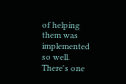of helping them was implemented so well. There's one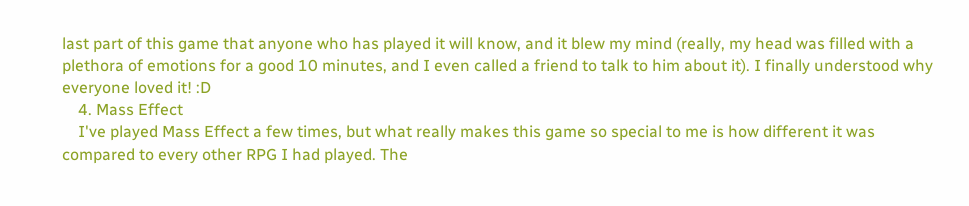last part of this game that anyone who has played it will know, and it blew my mind (really, my head was filled with a plethora of emotions for a good 10 minutes, and I even called a friend to talk to him about it). I finally understood why everyone loved it! :D
    4. Mass Effect
    I've played Mass Effect a few times, but what really makes this game so special to me is how different it was compared to every other RPG I had played. The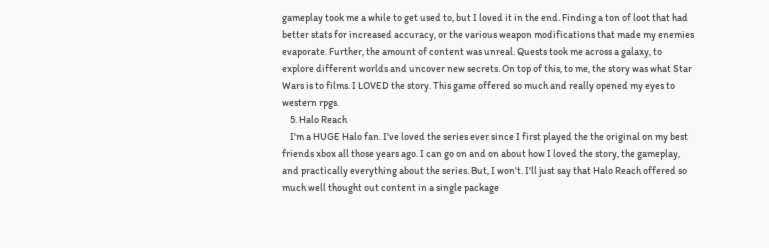gameplay took me a while to get used to, but I loved it in the end. Finding a ton of loot that had better stats for increased accuracy, or the various weapon modifications that made my enemies evaporate. Further, the amount of content was unreal. Quests took me across a galaxy, to explore different worlds and uncover new secrets. On top of this, to me, the story was what Star Wars is to films. I LOVED the story. This game offered so much and really opened my eyes to western rpgs.
    5. Halo Reach
    I'm a HUGE Halo fan. I've loved the series ever since I first played the the original on my best friends xbox all those years ago. I can go on and on about how I loved the story, the gameplay, and practically everything about the series. But, I won't. I'll just say that Halo Reach offered so much well thought out content in a single package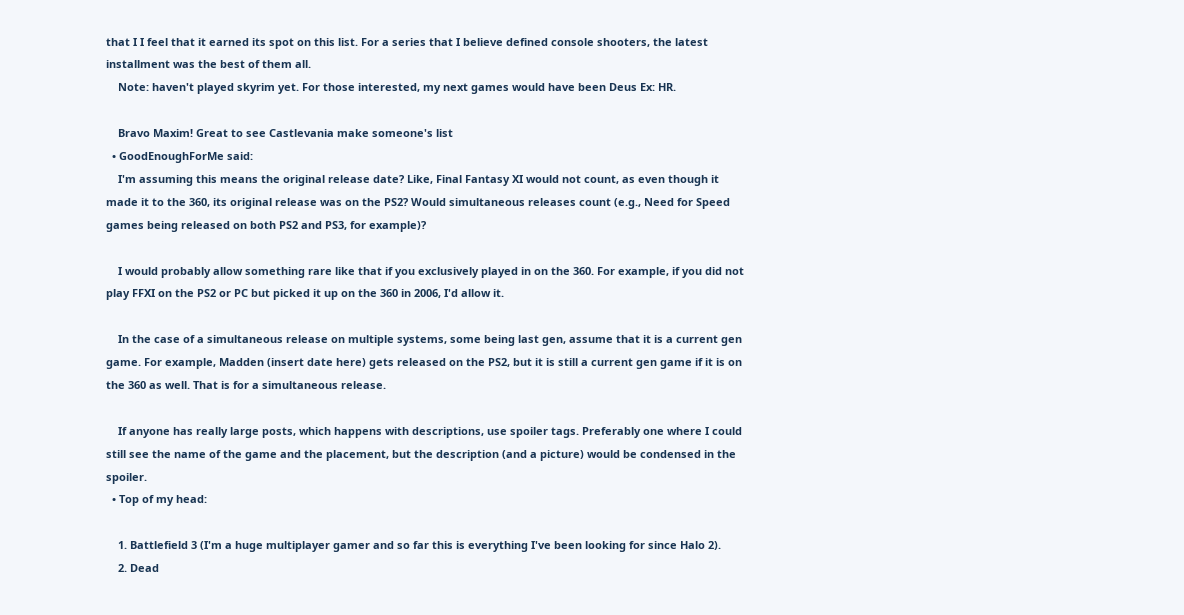that I I feel that it earned its spot on this list. For a series that I believe defined console shooters, the latest installment was the best of them all.
    Note: haven't played skyrim yet. For those interested, my next games would have been Deus Ex: HR.

    Bravo Maxim! Great to see Castlevania make someone's list
  • GoodEnoughForMe said:
    I'm assuming this means the original release date? Like, Final Fantasy XI would not count, as even though it made it to the 360, its original release was on the PS2? Would simultaneous releases count (e.g., Need for Speed games being released on both PS2 and PS3, for example)?

    I would probably allow something rare like that if you exclusively played in on the 360. For example, if you did not play FFXI on the PS2 or PC but picked it up on the 360 in 2006, I'd allow it.

    In the case of a simultaneous release on multiple systems, some being last gen, assume that it is a current gen game. For example, Madden (insert date here) gets released on the PS2, but it is still a current gen game if it is on the 360 as well. That is for a simultaneous release.

    If anyone has really large posts, which happens with descriptions, use spoiler tags. Preferably one where I could still see the name of the game and the placement, but the description (and a picture) would be condensed in the spoiler.
  • Top of my head:

    1. Battlefield 3 (I'm a huge multiplayer gamer and so far this is everything I've been looking for since Halo 2).
    2. Dead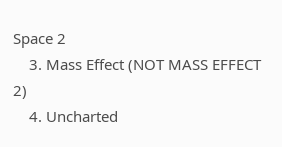Space 2
    3. Mass Effect (NOT MASS EFFECT 2)
    4. Uncharted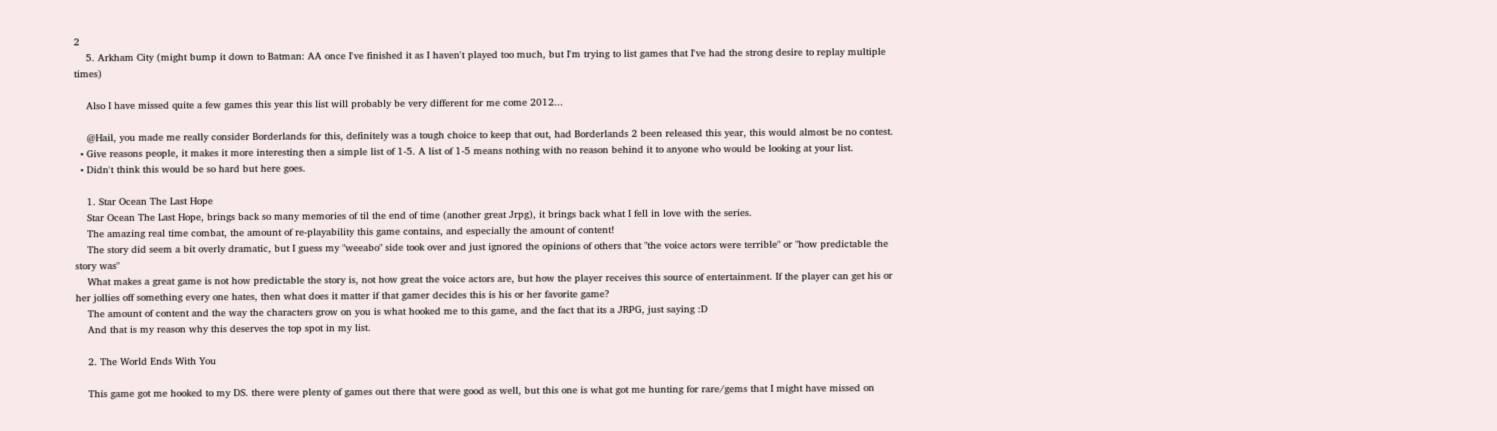2
    5. Arkham City (might bump it down to Batman: AA once I've finished it as I haven't played too much, but I'm trying to list games that I've had the strong desire to replay multiple times)

    Also I have missed quite a few games this year this list will probably be very different for me come 2012...

    @Hail, you made me really consider Borderlands for this, definitely was a tough choice to keep that out, had Borderlands 2 been released this year, this would almost be no contest.
  • Give reasons people, it makes it more interesting then a simple list of 1-5. A list of 1-5 means nothing with no reason behind it to anyone who would be looking at your list.
  • Didn't think this would be so hard but here goes.

    1. Star Ocean The Last Hope
    Star Ocean The Last Hope, brings back so many memories of til the end of time (another great Jrpg), it brings back what I fell in love with the series.
    The amazing real time combat, the amount of re-playability this game contains, and especially the amount of content!
    The story did seem a bit overly dramatic, but I guess my "weeabo" side took over and just ignored the opinions of others that "the voice actors were terrible" or "how predictable the story was"
    What makes a great game is not how predictable the story is, not how great the voice actors are, but how the player receives this source of entertainment. If the player can get his or her jollies off something every one hates, then what does it matter if that gamer decides this is his or her favorite game?
    The amount of content and the way the characters grow on you is what hooked me to this game, and the fact that its a JRPG, just saying :D
    And that is my reason why this deserves the top spot in my list.

    2. The World Ends With You

    This game got me hooked to my DS. there were plenty of games out there that were good as well, but this one is what got me hunting for rare/gems that I might have missed on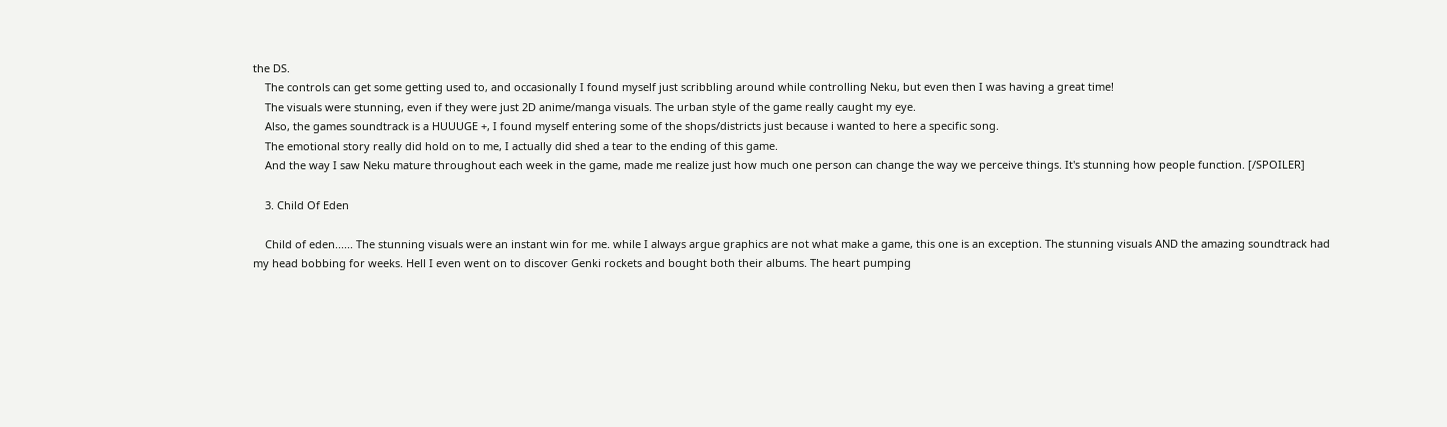the DS.
    The controls can get some getting used to, and occasionally I found myself just scribbling around while controlling Neku, but even then I was having a great time!
    The visuals were stunning, even if they were just 2D anime/manga visuals. The urban style of the game really caught my eye.
    Also, the games soundtrack is a HUUUGE +, I found myself entering some of the shops/districts just because i wanted to here a specific song.
    The emotional story really did hold on to me, I actually did shed a tear to the ending of this game.
    And the way I saw Neku mature throughout each week in the game, made me realize just how much one person can change the way we perceive things. It's stunning how people function. [/SPOILER]

    3. Child Of Eden

    Child of eden...... The stunning visuals were an instant win for me. while I always argue graphics are not what make a game, this one is an exception. The stunning visuals AND the amazing soundtrack had my head bobbing for weeks. Hell I even went on to discover Genki rockets and bought both their albums. The heart pumping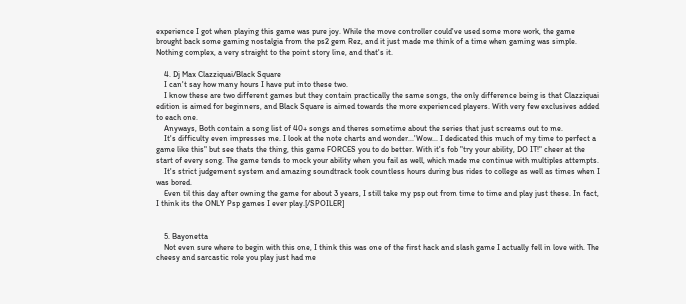experience I got when playing this game was pure joy. While the move controller could've used some more work, the game brought back some gaming nostalgia from the ps2 gem Rez, and it just made me think of a time when gaming was simple. Nothing complex, a very straight to the point story line, and that's it.

    4. Dj Max Clazziquai/Black Square
    I can't say how many hours I have put into these two.
    I know these are two different games but they contain practically the same songs, the only difference being is that Clazziquai edition is aimed for beginners, and Black Square is aimed towards the more experienced players. With very few exclusives added to each one.
    Anyways, Both contain a song list of 40+ songs and theres sometime about the series that just screams out to me.
    It's difficulty even impresses me. I look at the note charts and wonder...'Wow... I dedicated this much of my time to perfect a game like this" but see thats the thing, this game FORCES you to do better. With it's fob "try your ability, DO IT!" cheer at the start of every song. The game tends to mock your ability when you fail as well, which made me continue with multiples attempts.
    It's strict judgement system and amazing soundtrack took countless hours during bus rides to college as well as times when I was bored.
    Even til this day after owning the game for about 3 years, I still take my psp out from time to time and play just these. In fact, I think its the ONLY Psp games I ever play.[/SPOILER]


    5. Bayonetta
    Not even sure where to begin with this one, I think this was one of the first hack and slash game I actually fell in love with. The cheesy and sarcastic role you play just had me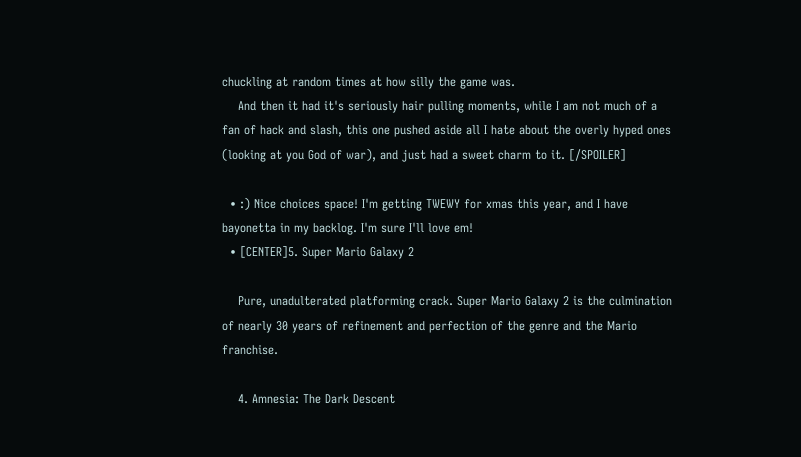chuckling at random times at how silly the game was.
    And then it had it's seriously hair pulling moments, while I am not much of a fan of hack and slash, this one pushed aside all I hate about the overly hyped ones (looking at you God of war), and just had a sweet charm to it. [/SPOILER]

  • :) Nice choices space! I'm getting TWEWY for xmas this year, and I have bayonetta in my backlog. I'm sure I'll love em!
  • [CENTER]5. Super Mario Galaxy 2

    Pure, unadulterated platforming crack. Super Mario Galaxy 2 is the culmination of nearly 30 years of refinement and perfection of the genre and the Mario franchise.

    4. Amnesia: The Dark Descent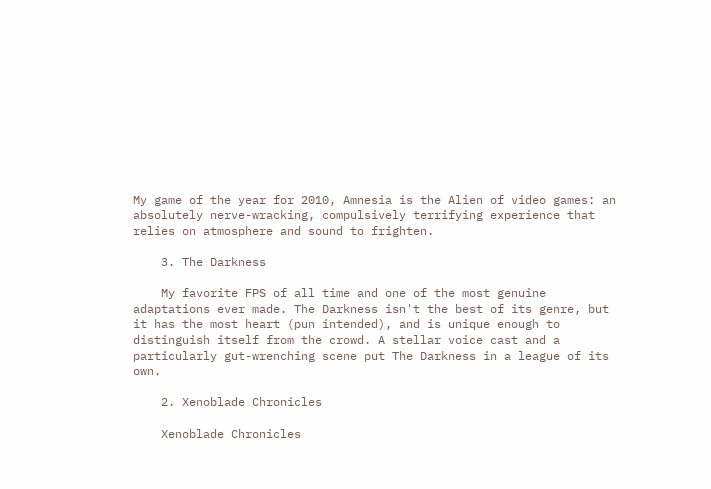My game of the year for 2010, Amnesia is the Alien of video games: an absolutely nerve-wracking, compulsively terrifying experience that relies on atmosphere and sound to frighten.

    3. The Darkness

    My favorite FPS of all time and one of the most genuine adaptations ever made. The Darkness isn't the best of its genre, but it has the most heart (pun intended), and is unique enough to distinguish itself from the crowd. A stellar voice cast and a particularly gut-wrenching scene put The Darkness in a league of its own.

    2. Xenoblade Chronicles

    Xenoblade Chronicles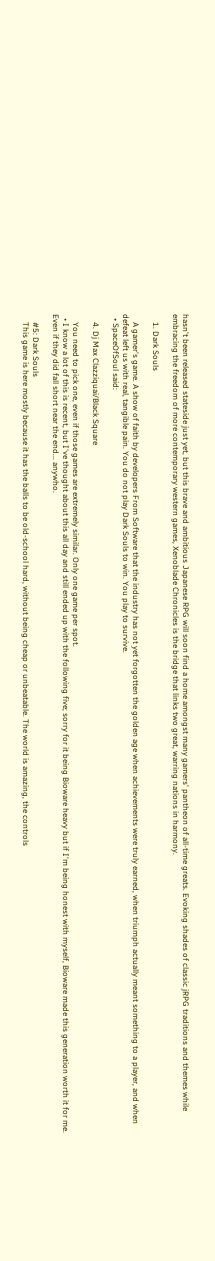hasn't been released stateside just yet, but this brave and ambitious Japanese RPG will soon find a home amongst many gamers' pantheon of all-time greats. Evoking shades of classic jRPG traditions and themes while embracing the freedom of more contemporary western games, Xenoblade Chronicles is the bridge that links two great, warring nations in harmony.

    1. Dark Souls

    A gamer's game. A show of faith by developers From Software that the industry has not yet forgotten the golden age when achievements were truly earned, when triumph actually meant something to a player, and when defeat left us with real, tangible pain. You do not play Dark Souls to win. You play to survive.
  • SpaceOfSoul said:

    4. Dj Max Clazziquai/Black Square

    You need to pick one, even if those games are extremely similar. Only one game per spot.
  • I know a lot of this is recent, but I've thought about this all day and still ended up with the following five; sorry for it being Bioware heavy but if I'm being honest with myself, Bioware made this generation worth it for me. Even if they did fall short near the end... anywho.

    #5: Dark Souls
    This game is here mostly because it has the balls to be old-school hard, without being cheap or unbeatable. The world is amazing, the controls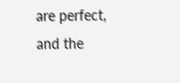are perfect, and the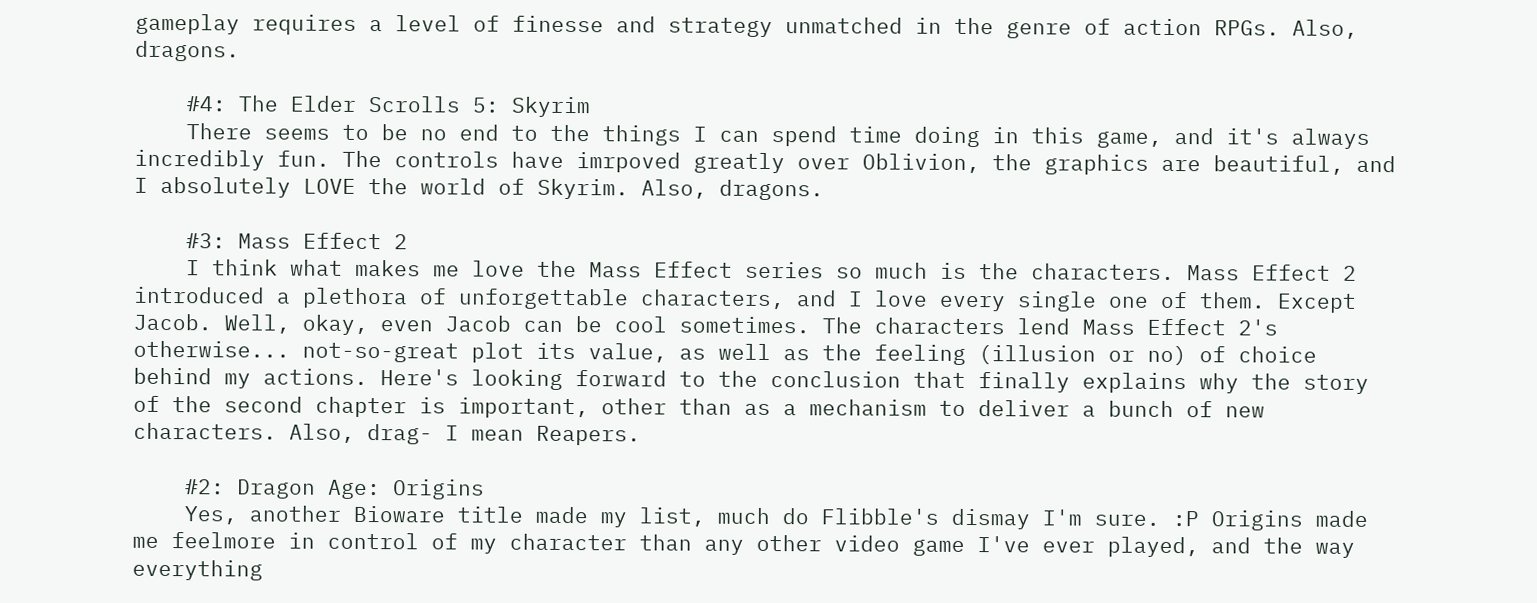gameplay requires a level of finesse and strategy unmatched in the genre of action RPGs. Also, dragons.

    #4: The Elder Scrolls 5: Skyrim
    There seems to be no end to the things I can spend time doing in this game, and it's always incredibly fun. The controls have imrpoved greatly over Oblivion, the graphics are beautiful, and I absolutely LOVE the world of Skyrim. Also, dragons.

    #3: Mass Effect 2
    I think what makes me love the Mass Effect series so much is the characters. Mass Effect 2 introduced a plethora of unforgettable characters, and I love every single one of them. Except Jacob. Well, okay, even Jacob can be cool sometimes. The characters lend Mass Effect 2's otherwise... not-so-great plot its value, as well as the feeling (illusion or no) of choice behind my actions. Here's looking forward to the conclusion that finally explains why the story of the second chapter is important, other than as a mechanism to deliver a bunch of new characters. Also, drag- I mean Reapers.

    #2: Dragon Age: Origins
    Yes, another Bioware title made my list, much do Flibble's dismay I'm sure. :P Origins made me feelmore in control of my character than any other video game I've ever played, and the way everything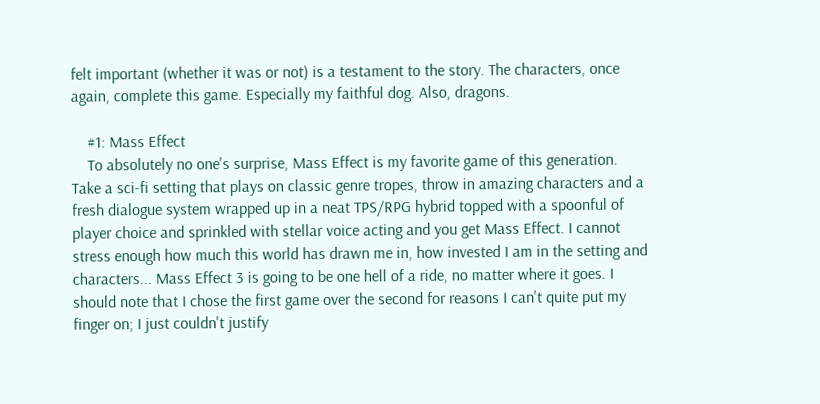felt important (whether it was or not) is a testament to the story. The characters, once again, complete this game. Especially my faithful dog. Also, dragons.

    #1: Mass Effect
    To absolutely no one's surprise, Mass Effect is my favorite game of this generation. Take a sci-fi setting that plays on classic genre tropes, throw in amazing characters and a fresh dialogue system wrapped up in a neat TPS/RPG hybrid topped with a spoonful of player choice and sprinkled with stellar voice acting and you get Mass Effect. I cannot stress enough how much this world has drawn me in, how invested I am in the setting and characters... Mass Effect 3 is going to be one hell of a ride, no matter where it goes. I should note that I chose the first game over the second for reasons I can't quite put my finger on; I just couldn't justify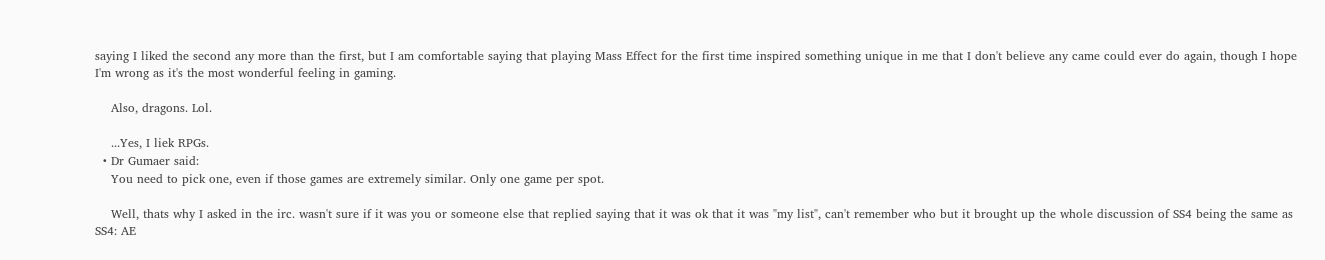saying I liked the second any more than the first, but I am comfortable saying that playing Mass Effect for the first time inspired something unique in me that I don't believe any came could ever do again, though I hope I'm wrong as it's the most wonderful feeling in gaming.

    Also, dragons. Lol.

    ...Yes, I liek RPGs.
  • Dr Gumaer said:
    You need to pick one, even if those games are extremely similar. Only one game per spot.

    Well, thats why I asked in the irc. wasn't sure if it was you or someone else that replied saying that it was ok that it was "my list", can't remember who but it brought up the whole discussion of SS4 being the same as SS4: AE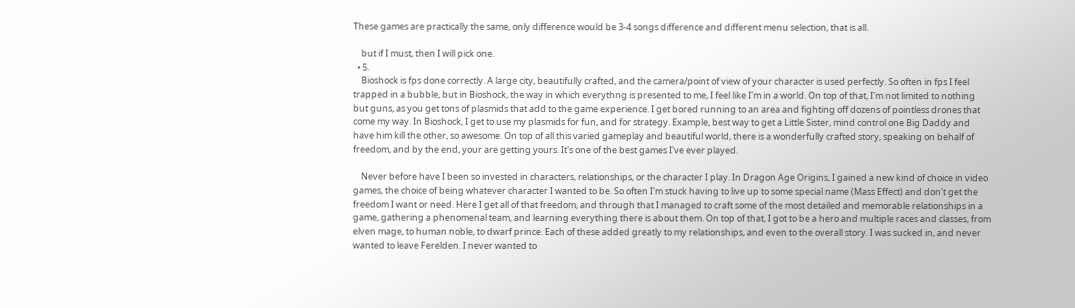These games are practically the same, only difference would be 3-4 songs difference and different menu selection, that is all.

    but if I must, then I will pick one.
  • 5.
    Bioshock is fps done correctly. A large city, beautifully crafted, and the camera/point of view of your character is used perfectly. So often in fps I feel trapped in a bubble, but in Bioshock, the way in which everythng is presented to me, I feel like I'm in a world. On top of that, I'm not limited to nothing but guns, as you get tons of plasmids that add to the game experience. I get bored running to an area and fighting off dozens of pointless drones that come my way. In Bioshock, I get to use my plasmids for fun, and for strategy. Example, best way to get a Little Sister, mind control one Big Daddy and have him kill the other, so awesome. On top of all this varied gameplay and beautiful world, there is a wonderfully crafted story, speaking on behalf of freedom, and by the end, your are getting yours. It's one of the best games I've ever played.

    Never before have I been so invested in characters, relationships, or the character I play. In Dragon Age Origins, I gained a new kind of choice in video games, the choice of being whatever character I wanted to be. So often I'm stuck having to live up to some special name (Mass Effect) and don't get the freedom I want or need. Here I get all of that freedom, and through that I managed to craft some of the most detailed and memorable relationships in a game, gathering a phenomenal team, and learning everything there is about them. On top of that, I got to be a hero and multiple races and classes, from elven mage, to human noble, to dwarf prince. Each of these added greatly to my relationships, and even to the overall story. I was sucked in, and never wanted to leave Ferelden. I never wanted to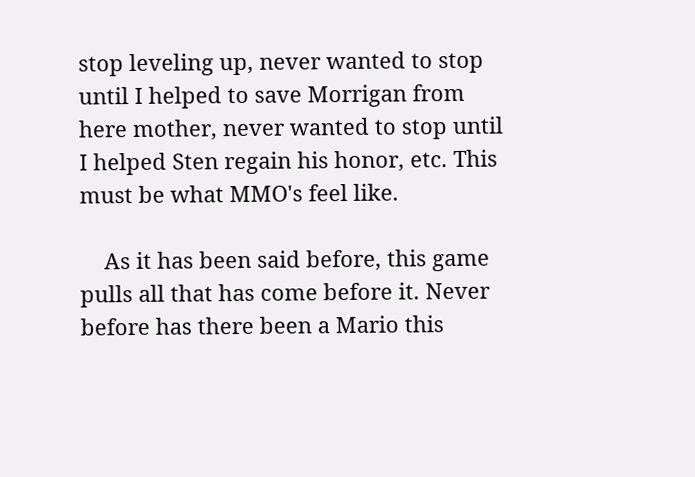stop leveling up, never wanted to stop until I helped to save Morrigan from here mother, never wanted to stop until I helped Sten regain his honor, etc. This must be what MMO's feel like.

    As it has been said before, this game pulls all that has come before it. Never before has there been a Mario this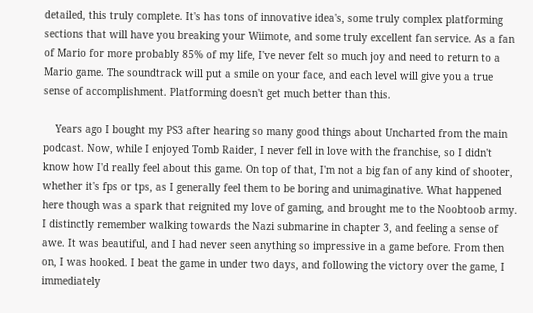detailed, this truly complete. It's has tons of innovative idea's, some truly complex platforming sections that will have you breaking your Wiimote, and some truly excellent fan service. As a fan of Mario for more probably 85% of my life, I've never felt so much joy and need to return to a Mario game. The soundtrack will put a smile on your face, and each level will give you a true sense of accomplishment. Platforming doesn't get much better than this.

    Years ago I bought my PS3 after hearing so many good things about Uncharted from the main podcast. Now, while I enjoyed Tomb Raider, I never fell in love with the franchise, so I didn't know how I'd really feel about this game. On top of that, I'm not a big fan of any kind of shooter, whether it's fps or tps, as I generally feel them to be boring and unimaginative. What happened here though was a spark that reignited my love of gaming, and brought me to the Noobtoob army. I distinctly remember walking towards the Nazi submarine in chapter 3, and feeling a sense of awe. It was beautiful, and I had never seen anything so impressive in a game before. From then on, I was hooked. I beat the game in under two days, and following the victory over the game, I immediately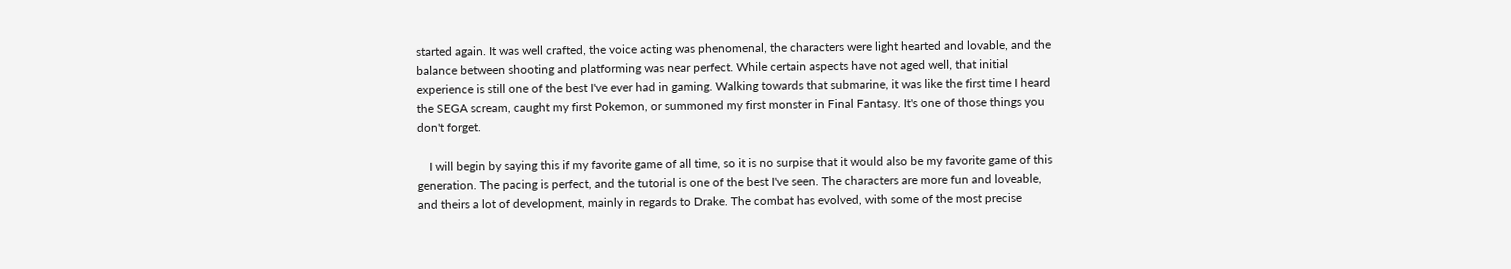started again. It was well crafted, the voice acting was phenomenal, the characters were light hearted and lovable, and the balance between shooting and platforming was near perfect. While certain aspects have not aged well, that initial experience is still one of the best I've ever had in gaming. Walking towards that submarine, it was like the first time I heard the SEGA scream, caught my first Pokemon, or summoned my first monster in Final Fantasy. It's one of those things you don't forget.

    I will begin by saying this if my favorite game of all time, so it is no surpise that it would also be my favorite game of this generation. The pacing is perfect, and the tutorial is one of the best I've seen. The characters are more fun and loveable, and theirs a lot of development, mainly in regards to Drake. The combat has evolved, with some of the most precise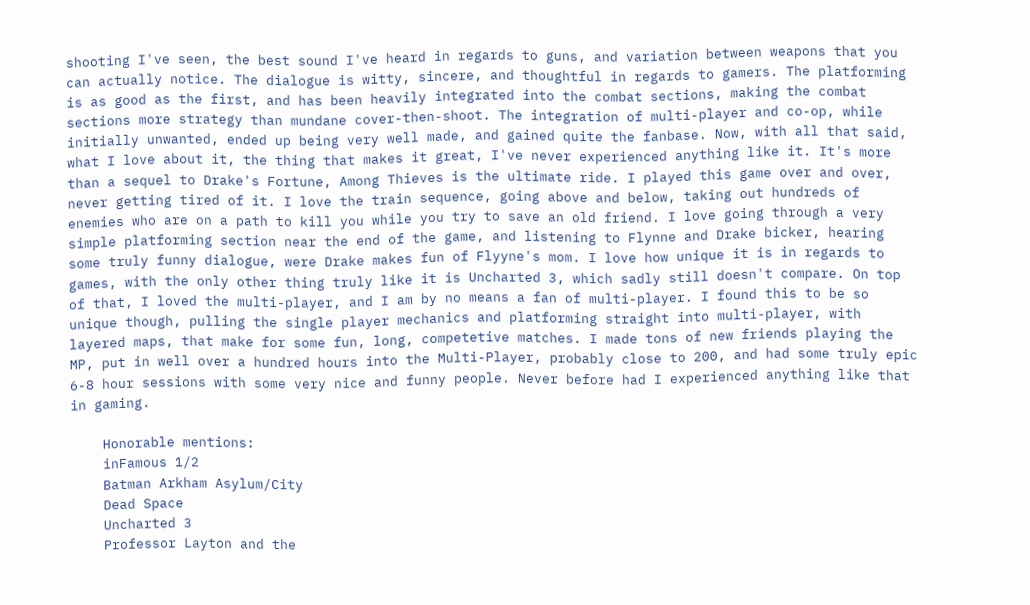shooting I've seen, the best sound I've heard in regards to guns, and variation between weapons that you can actually notice. The dialogue is witty, sincere, and thoughtful in regards to gamers. The platforming is as good as the first, and has been heavily integrated into the combat sections, making the combat sections more strategy than mundane cover-then-shoot. The integration of multi-player and co-op, while initially unwanted, ended up being very well made, and gained quite the fanbase. Now, with all that said, what I love about it, the thing that makes it great, I've never experienced anything like it. It's more than a sequel to Drake's Fortune, Among Thieves is the ultimate ride. I played this game over and over, never getting tired of it. I love the train sequence, going above and below, taking out hundreds of enemies who are on a path to kill you while you try to save an old friend. I love going through a very simple platforming section near the end of the game, and listening to Flynne and Drake bicker, hearing some truly funny dialogue, were Drake makes fun of Flyyne's mom. I love how unique it is in regards to games, with the only other thing truly like it is Uncharted 3, which sadly still doesn't compare. On top of that, I loved the multi-player, and I am by no means a fan of multi-player. I found this to be so unique though, pulling the single player mechanics and platforming straight into multi-player, with layered maps, that make for some fun, long, competetive matches. I made tons of new friends playing the MP, put in well over a hundred hours into the Multi-Player, probably close to 200, and had some truly epic 6-8 hour sessions with some very nice and funny people. Never before had I experienced anything like that in gaming.

    Honorable mentions:
    inFamous 1/2
    Batman Arkham Asylum/City
    Dead Space
    Uncharted 3
    Professor Layton and the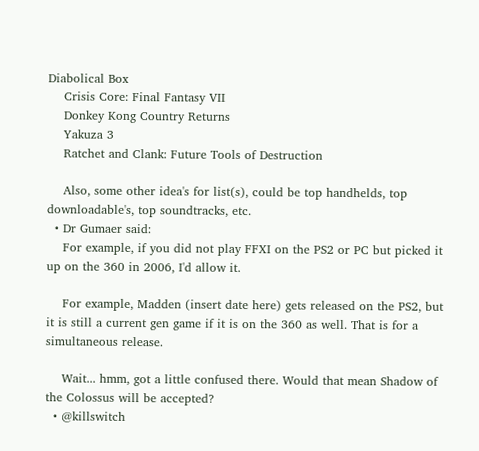Diabolical Box
    Crisis Core: Final Fantasy VII
    Donkey Kong Country Returns
    Yakuza 3
    Ratchet and Clank: Future Tools of Destruction

    Also, some other idea's for list(s), could be top handhelds, top downloadable's, top soundtracks, etc.
  • Dr Gumaer said:
    For example, if you did not play FFXI on the PS2 or PC but picked it up on the 360 in 2006, I'd allow it.

    For example, Madden (insert date here) gets released on the PS2, but it is still a current gen game if it is on the 360 as well. That is for a simultaneous release.

    Wait... hmm, got a little confused there. Would that mean Shadow of the Colossus will be accepted?
  • @killswitch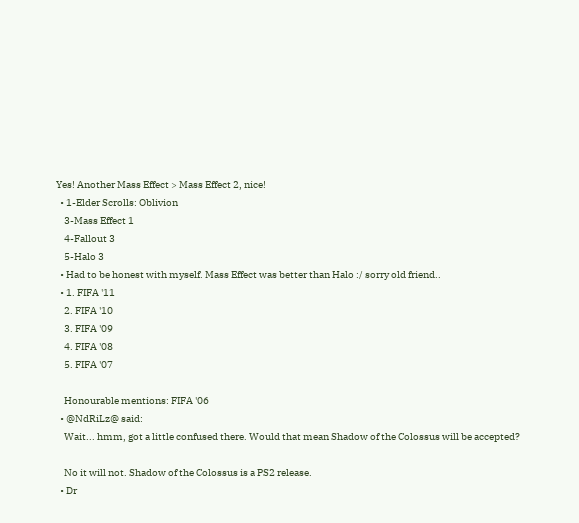Yes! Another Mass Effect > Mass Effect 2, nice!
  • 1-Elder Scrolls: Oblivion
    3-Mass Effect 1
    4-Fallout 3
    5-Halo 3
  • Had to be honest with myself. Mass Effect was better than Halo :/ sorry old friend..
  • 1. FIFA '11
    2. FIFA '10
    3. FIFA '09
    4. FIFA '08
    5. FIFA '07

    Honourable mentions: FIFA '06
  • @NdRiLz@ said:
    Wait... hmm, got a little confused there. Would that mean Shadow of the Colossus will be accepted?

    No it will not. Shadow of the Colossus is a PS2 release.
  • Dr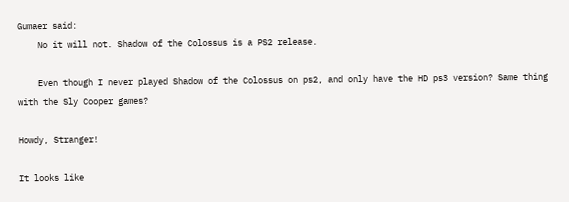Gumaer said:
    No it will not. Shadow of the Colossus is a PS2 release.

    Even though I never played Shadow of the Colossus on ps2, and only have the HD ps3 version? Same thing with the Sly Cooper games?

Howdy, Stranger!

It looks like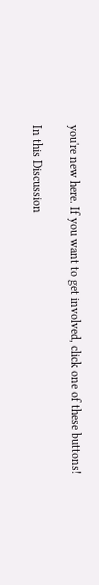you're new here. If you want to get involved, click one of these buttons!

In this Discussion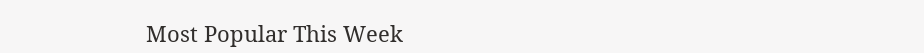Most Popular This Week